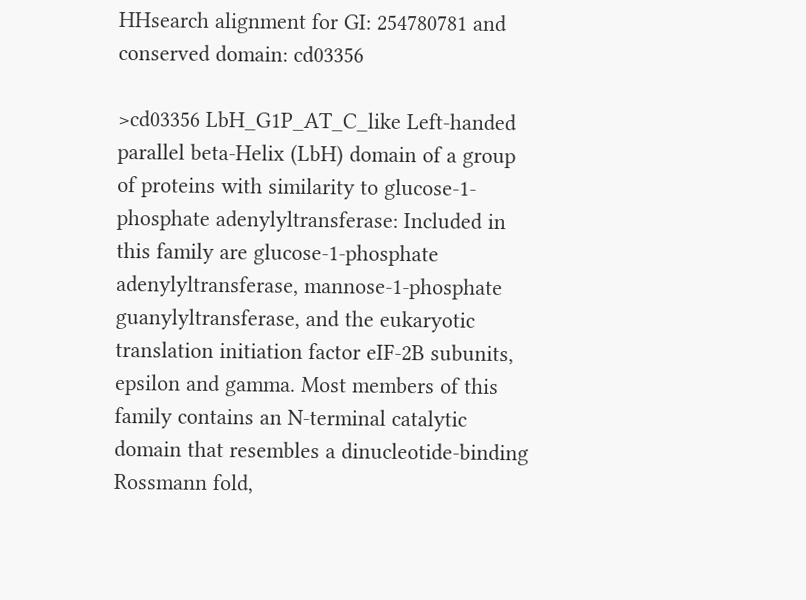HHsearch alignment for GI: 254780781 and conserved domain: cd03356

>cd03356 LbH_G1P_AT_C_like Left-handed parallel beta-Helix (LbH) domain of a group of proteins with similarity to glucose-1-phosphate adenylyltransferase: Included in this family are glucose-1-phosphate adenylyltransferase, mannose-1-phosphate guanylyltransferase, and the eukaryotic translation initiation factor eIF-2B subunits, epsilon and gamma. Most members of this family contains an N-terminal catalytic domain that resembles a dinucleotide-binding Rossmann fold,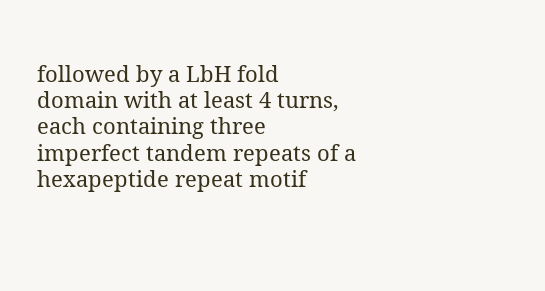followed by a LbH fold domain with at least 4 turns, each containing three imperfect tandem repeats of a hexapeptide repeat motif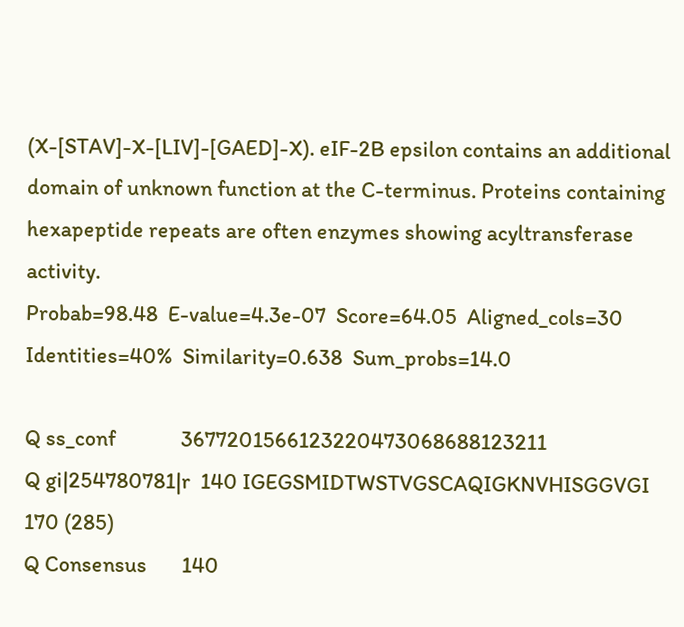(X-[STAV]-X-[LIV]-[GAED]-X). eIF-2B epsilon contains an additional domain of unknown function at the C-terminus. Proteins containing hexapeptide repeats are often enzymes showing acyltransferase activity.
Probab=98.48  E-value=4.3e-07  Score=64.05  Aligned_cols=30  Identities=40%  Similarity=0.638  Sum_probs=14.0

Q ss_conf             3677201566123220473068688123211
Q gi|254780781|r  140 IGEGSMIDTWSTVGSCAQIGKNVHISGGVGI  170 (285)
Q Consensus       140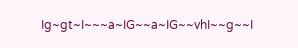Ig~gt~I~~~a~IG~~a~IG~~vhI~~g~~I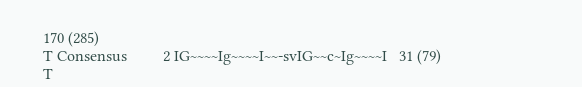170 (285)
T Consensus         2 IG~~~~Ig~~~~I~~-svIG~~c~Ig~~~~I   31 (79)
T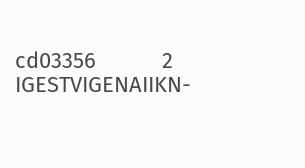cd03356           2 IGESTVIGENAIIKN-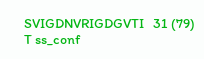SVIGDNVRIGDGVTI   31 (79)
T ss_conf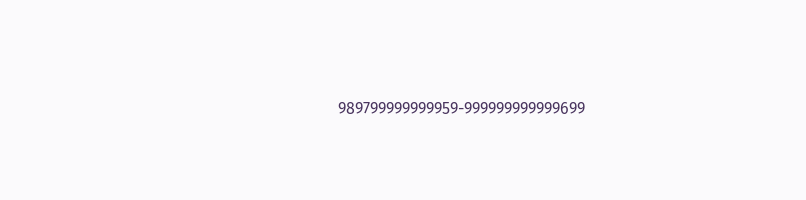989799999999959-999999999999699